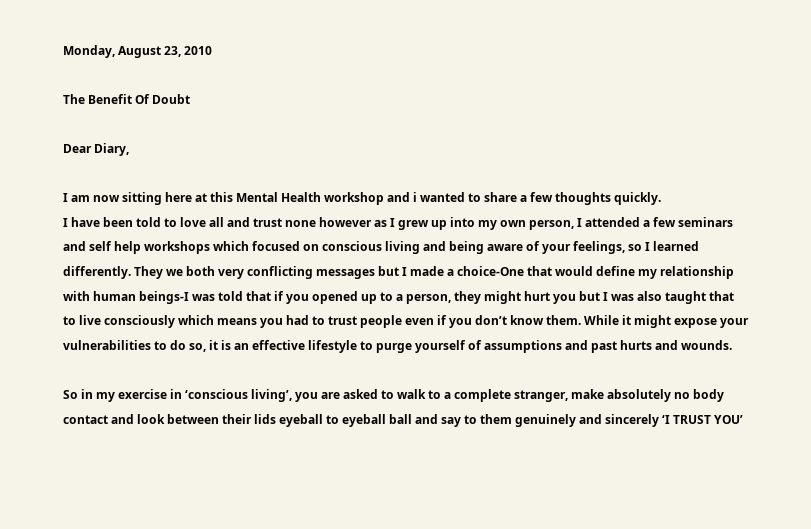Monday, August 23, 2010

The Benefit Of Doubt

Dear Diary,

I am now sitting here at this Mental Health workshop and i wanted to share a few thoughts quickly.
I have been told to love all and trust none however as I grew up into my own person, I attended a few seminars and self help workshops which focused on conscious living and being aware of your feelings, so I learned differently. They we both very conflicting messages but I made a choice-One that would define my relationship with human beings-I was told that if you opened up to a person, they might hurt you but I was also taught that to live consciously which means you had to trust people even if you don’t know them. While it might expose your vulnerabilities to do so, it is an effective lifestyle to purge yourself of assumptions and past hurts and wounds.

So in my exercise in ‘conscious living’, you are asked to walk to a complete stranger, make absolutely no body contact and look between their lids eyeball to eyeball ball and say to them genuinely and sincerely ‘I TRUST YOU’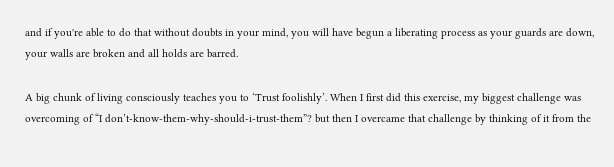and if you're able to do that without doubts in your mind, you will have begun a liberating process as your guards are down, your walls are broken and all holds are barred.

A big chunk of living consciously teaches you to ‘Trust foolishly’. When I first did this exercise, my biggest challenge was overcoming of “I don’t-know-them-why-should-i-trust-them”? but then I overcame that challenge by thinking of it from the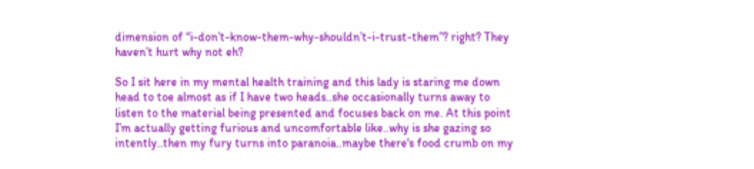dimension of “i-don’t-know-them-why-shouldn’t-i-trust-them”? right? They haven’t hurt why not eh?

So I sit here in my mental health training and this lady is staring me down head to toe almost as if I have two heads..she occasionally turns away to listen to the material being presented and focuses back on me. At this point I’m actually getting furious and uncomfortable like..why is she gazing so intently..then my fury turns into paranoia..maybe there's food crumb on my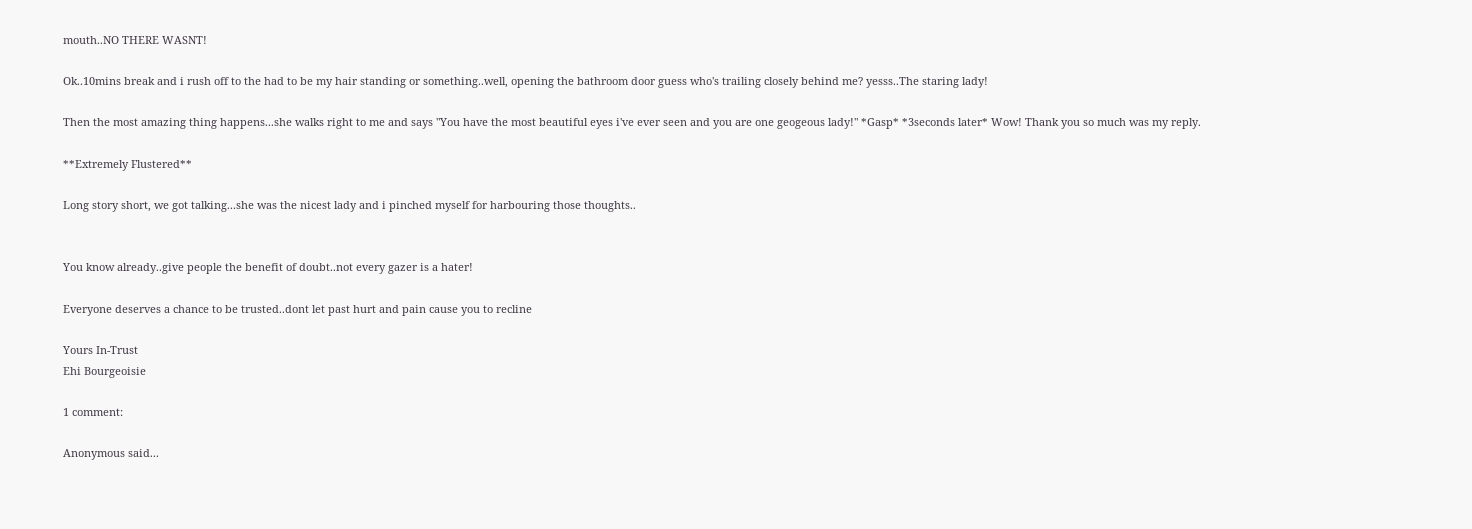mouth..NO THERE WASNT!

Ok..10mins break and i rush off to the had to be my hair standing or something..well, opening the bathroom door guess who's trailing closely behind me? yesss..The staring lady!

Then the most amazing thing happens...she walks right to me and says "You have the most beautiful eyes i've ever seen and you are one geogeous lady!" *Gasp* *3seconds later* Wow! Thank you so much was my reply.

**Extremely Flustered**

Long story short, we got talking...she was the nicest lady and i pinched myself for harbouring those thoughts..


You know already..give people the benefit of doubt..not every gazer is a hater!

Everyone deserves a chance to be trusted..dont let past hurt and pain cause you to recline

Yours In-Trust
Ehi Bourgeoisie

1 comment:

Anonymous said...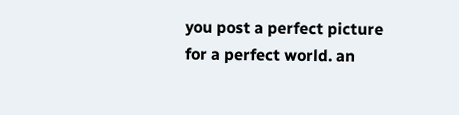you post a perfect picture for a perfect world. an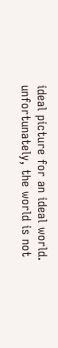ideal picture for an ideal world. unfortunately, the world is not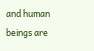and human beings are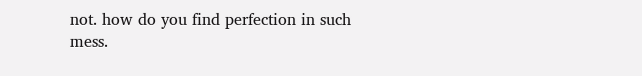not. how do you find perfection in such mess.